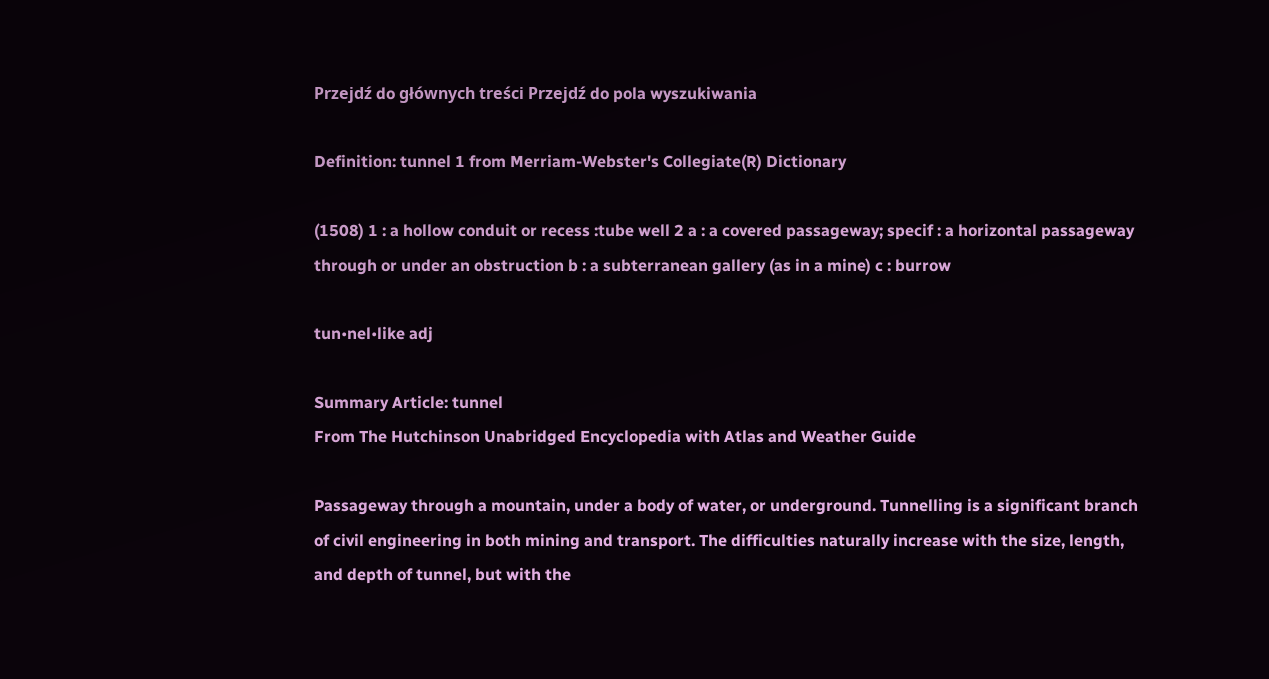Przejdź do głównych treści Przejdź do pola wyszukiwania

Definition: tunnel 1 from Merriam-Webster's Collegiate(R) Dictionary

(1508) 1 : a hollow conduit or recess :tube well 2 a : a covered passageway; specif : a horizontal passageway through or under an obstruction b : a subterranean gallery (as in a mine) c : burrow

tun•nel•like adj

Summary Article: tunnel
From The Hutchinson Unabridged Encyclopedia with Atlas and Weather Guide

Passageway through a mountain, under a body of water, or underground. Tunnelling is a significant branch of civil engineering in both mining and transport. The difficulties naturally increase with the size, length, and depth of tunnel, but with the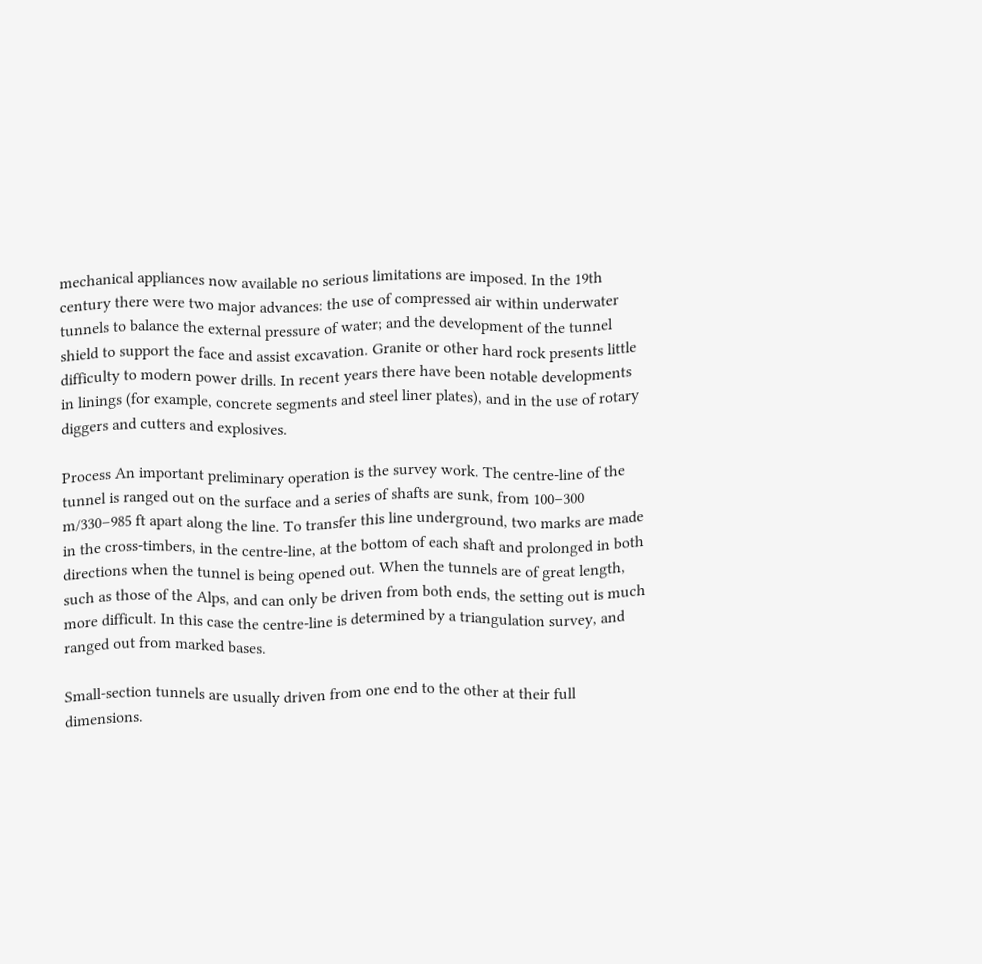mechanical appliances now available no serious limitations are imposed. In the 19th century there were two major advances: the use of compressed air within underwater tunnels to balance the external pressure of water; and the development of the tunnel shield to support the face and assist excavation. Granite or other hard rock presents little difficulty to modern power drills. In recent years there have been notable developments in linings (for example, concrete segments and steel liner plates), and in the use of rotary diggers and cutters and explosives.

Process An important preliminary operation is the survey work. The centre-line of the tunnel is ranged out on the surface and a series of shafts are sunk, from 100–300 m/330–985 ft apart along the line. To transfer this line underground, two marks are made in the cross-timbers, in the centre-line, at the bottom of each shaft and prolonged in both directions when the tunnel is being opened out. When the tunnels are of great length, such as those of the Alps, and can only be driven from both ends, the setting out is much more difficult. In this case the centre-line is determined by a triangulation survey, and ranged out from marked bases.

Small-section tunnels are usually driven from one end to the other at their full dimensions.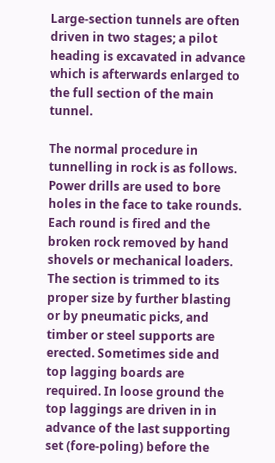Large-section tunnels are often driven in two stages; a pilot heading is excavated in advance which is afterwards enlarged to the full section of the main tunnel.

The normal procedure in tunnelling in rock is as follows. Power drills are used to bore holes in the face to take rounds. Each round is fired and the broken rock removed by hand shovels or mechanical loaders. The section is trimmed to its proper size by further blasting or by pneumatic picks, and timber or steel supports are erected. Sometimes side and top lagging boards are required. In loose ground the top laggings are driven in in advance of the last supporting set (fore-poling) before the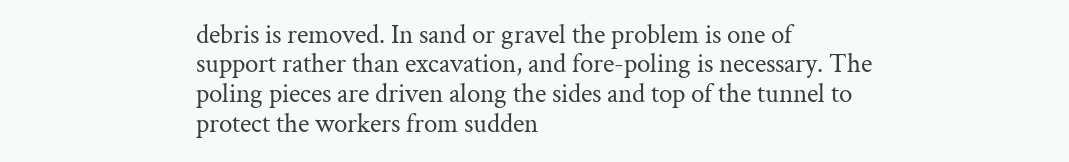debris is removed. In sand or gravel the problem is one of support rather than excavation, and fore-poling is necessary. The poling pieces are driven along the sides and top of the tunnel to protect the workers from sudden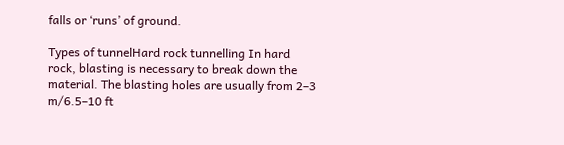falls or ‘runs’ of ground.

Types of tunnelHard rock tunnelling In hard rock, blasting is necessary to break down the material. The blasting holes are usually from 2–3 m/6.5–10 ft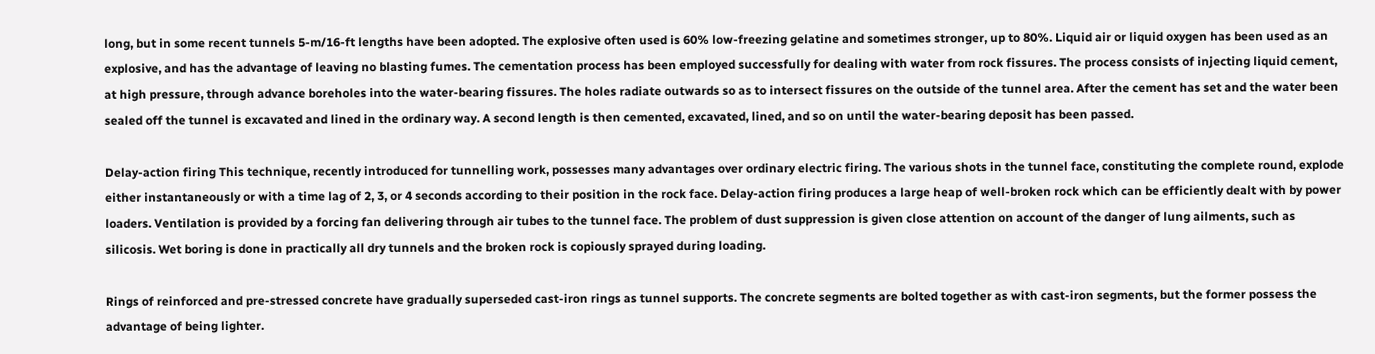long, but in some recent tunnels 5-m/16-ft lengths have been adopted. The explosive often used is 60% low-freezing gelatine and sometimes stronger, up to 80%. Liquid air or liquid oxygen has been used as an explosive, and has the advantage of leaving no blasting fumes. The cementation process has been employed successfully for dealing with water from rock fissures. The process consists of injecting liquid cement, at high pressure, through advance boreholes into the water-bearing fissures. The holes radiate outwards so as to intersect fissures on the outside of the tunnel area. After the cement has set and the water been sealed off the tunnel is excavated and lined in the ordinary way. A second length is then cemented, excavated, lined, and so on until the water-bearing deposit has been passed.

Delay-action firing This technique, recently introduced for tunnelling work, possesses many advantages over ordinary electric firing. The various shots in the tunnel face, constituting the complete round, explode either instantaneously or with a time lag of 2, 3, or 4 seconds according to their position in the rock face. Delay-action firing produces a large heap of well-broken rock which can be efficiently dealt with by power loaders. Ventilation is provided by a forcing fan delivering through air tubes to the tunnel face. The problem of dust suppression is given close attention on account of the danger of lung ailments, such as silicosis. Wet boring is done in practically all dry tunnels and the broken rock is copiously sprayed during loading.

Rings of reinforced and pre-stressed concrete have gradually superseded cast-iron rings as tunnel supports. The concrete segments are bolted together as with cast-iron segments, but the former possess the advantage of being lighter.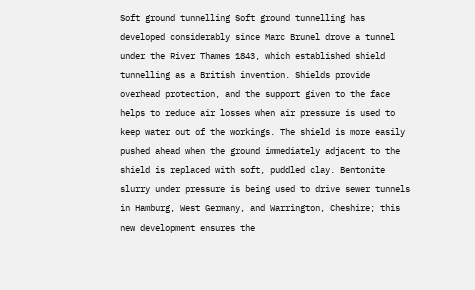Soft ground tunnelling Soft ground tunnelling has developed considerably since Marc Brunel drove a tunnel under the River Thames 1843, which established shield tunnelling as a British invention. Shields provide overhead protection, and the support given to the face helps to reduce air losses when air pressure is used to keep water out of the workings. The shield is more easily pushed ahead when the ground immediately adjacent to the shield is replaced with soft, puddled clay. Bentonite slurry under pressure is being used to drive sewer tunnels in Hamburg, West Germany, and Warrington, Cheshire; this new development ensures the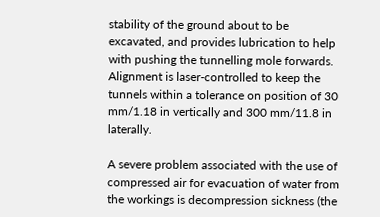stability of the ground about to be excavated, and provides lubrication to help with pushing the tunnelling mole forwards. Alignment is laser-controlled to keep the tunnels within a tolerance on position of 30 mm/1.18 in vertically and 300 mm/11.8 in laterally.

A severe problem associated with the use of compressed air for evacuation of water from the workings is decompression sickness (the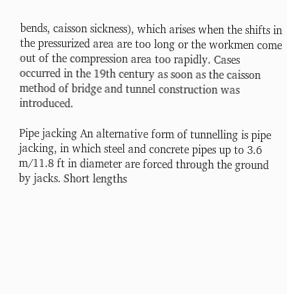bends, caisson sickness), which arises when the shifts in the pressurized area are too long or the workmen come out of the compression area too rapidly. Cases occurred in the 19th century as soon as the caisson method of bridge and tunnel construction was introduced.

Pipe jacking An alternative form of tunnelling is pipe jacking, in which steel and concrete pipes up to 3.6 m/11.8 ft in diameter are forced through the ground by jacks. Short lengths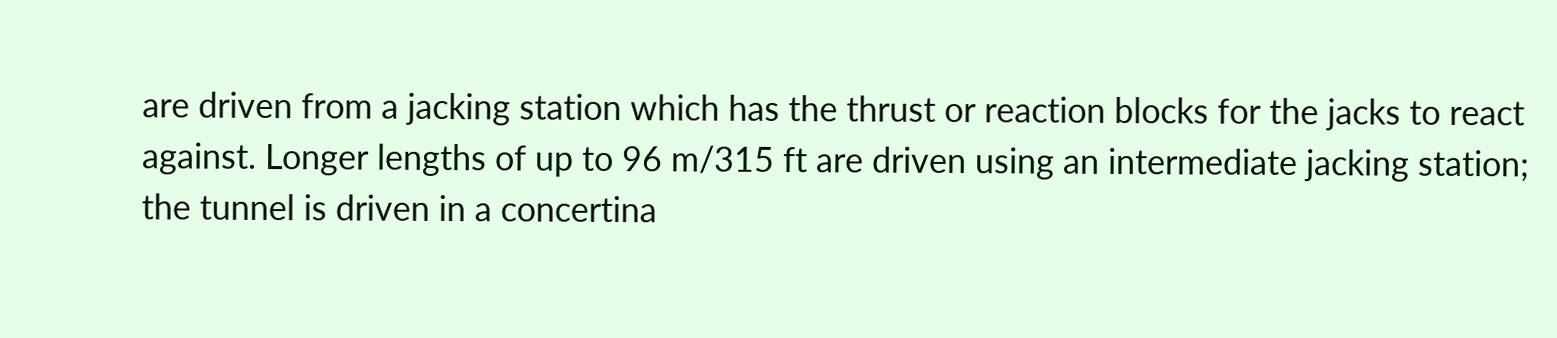are driven from a jacking station which has the thrust or reaction blocks for the jacks to react against. Longer lengths of up to 96 m/315 ft are driven using an intermediate jacking station; the tunnel is driven in a concertina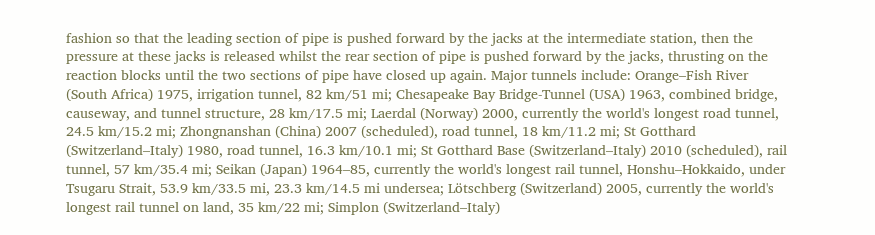fashion so that the leading section of pipe is pushed forward by the jacks at the intermediate station, then the pressure at these jacks is released whilst the rear section of pipe is pushed forward by the jacks, thrusting on the reaction blocks until the two sections of pipe have closed up again. Major tunnels include: Orange–Fish River (South Africa) 1975, irrigation tunnel, 82 km/51 mi; Chesapeake Bay Bridge-Tunnel (USA) 1963, combined bridge, causeway, and tunnel structure, 28 km/17.5 mi; Laerdal (Norway) 2000, currently the world's longest road tunnel, 24.5 km/15.2 mi; Zhongnanshan (China) 2007 (scheduled), road tunnel, 18 km/11.2 mi; St Gotthard (Switzerland–Italy) 1980, road tunnel, 16.3 km/10.1 mi; St Gotthard Base (Switzerland–Italy) 2010 (scheduled), rail tunnel, 57 km/35.4 mi; Seikan (Japan) 1964–85, currently the world's longest rail tunnel, Honshu–Hokkaido, under Tsugaru Strait, 53.9 km/33.5 mi, 23.3 km/14.5 mi undersea; Lötschberg (Switzerland) 2005, currently the world's longest rail tunnel on land, 35 km/22 mi; Simplon (Switzerland–Italy)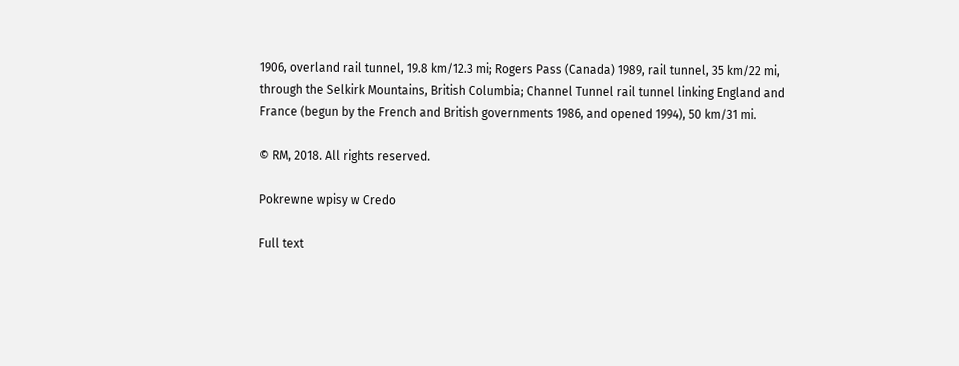1906, overland rail tunnel, 19.8 km/12.3 mi; Rogers Pass (Canada) 1989, rail tunnel, 35 km/22 mi, through the Selkirk Mountains, British Columbia; Channel Tunnel rail tunnel linking England and France (begun by the French and British governments 1986, and opened 1994), 50 km/31 mi.

© RM, 2018. All rights reserved.

Pokrewne wpisy w Credo

Full text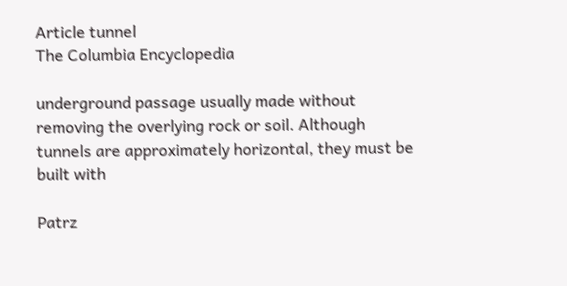Article tunnel
The Columbia Encyclopedia

underground passage usually made without removing the overlying rock or soil. Although tunnels are approximately horizontal, they must be built with

Patrz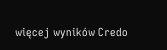więcej wyników Credo